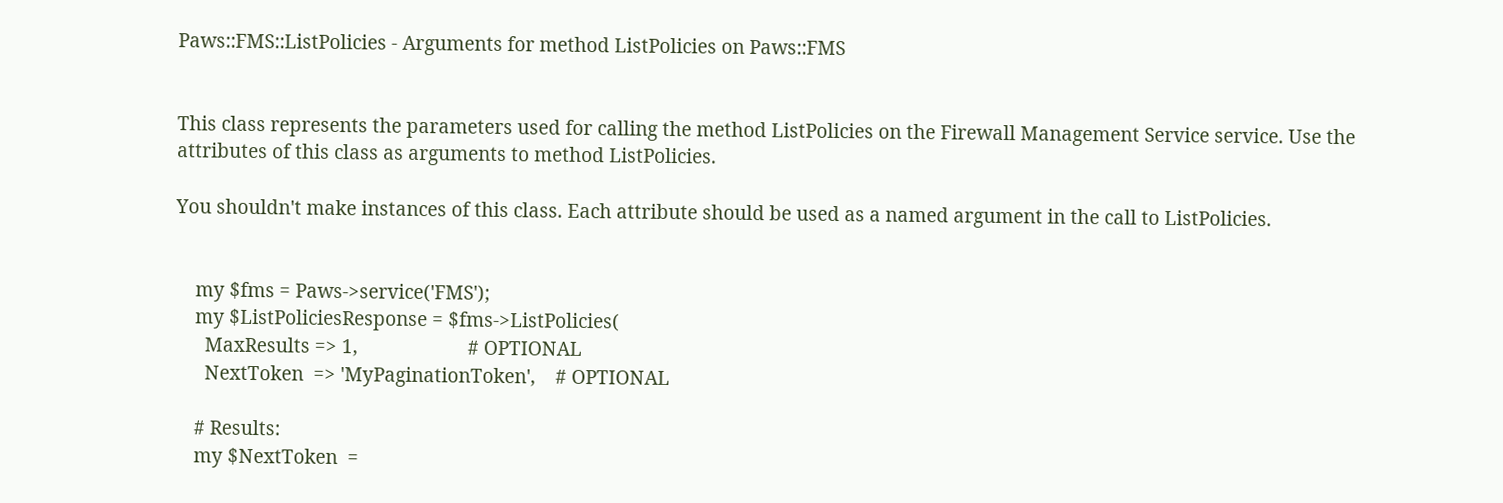Paws::FMS::ListPolicies - Arguments for method ListPolicies on Paws::FMS


This class represents the parameters used for calling the method ListPolicies on the Firewall Management Service service. Use the attributes of this class as arguments to method ListPolicies.

You shouldn't make instances of this class. Each attribute should be used as a named argument in the call to ListPolicies.


    my $fms = Paws->service('FMS');
    my $ListPoliciesResponse = $fms->ListPolicies(
      MaxResults => 1,                      # OPTIONAL
      NextToken  => 'MyPaginationToken',    # OPTIONAL

    # Results:
    my $NextToken  =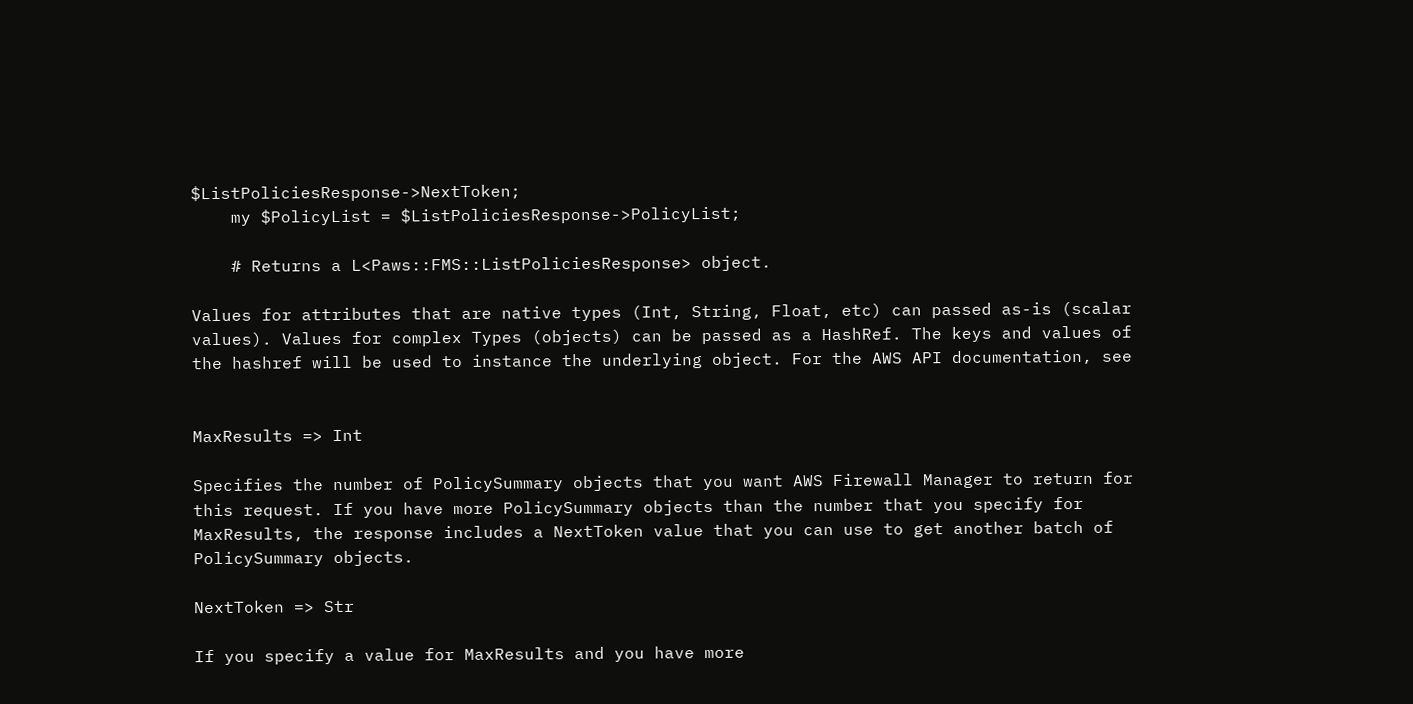$ListPoliciesResponse->NextToken;
    my $PolicyList = $ListPoliciesResponse->PolicyList;

    # Returns a L<Paws::FMS::ListPoliciesResponse> object.

Values for attributes that are native types (Int, String, Float, etc) can passed as-is (scalar values). Values for complex Types (objects) can be passed as a HashRef. The keys and values of the hashref will be used to instance the underlying object. For the AWS API documentation, see


MaxResults => Int

Specifies the number of PolicySummary objects that you want AWS Firewall Manager to return for this request. If you have more PolicySummary objects than the number that you specify for MaxResults, the response includes a NextToken value that you can use to get another batch of PolicySummary objects.

NextToken => Str

If you specify a value for MaxResults and you have more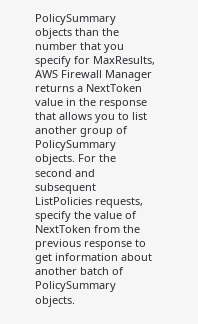PolicySummary objects than the number that you specify for MaxResults, AWS Firewall Manager returns a NextToken value in the response that allows you to list another group of PolicySummary objects. For the second and subsequent ListPolicies requests, specify the value of NextToken from the previous response to get information about another batch of PolicySummary objects.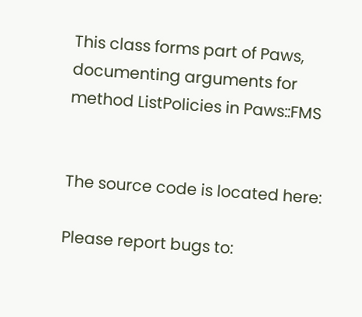This class forms part of Paws, documenting arguments for method ListPolicies in Paws::FMS


The source code is located here:

Please report bugs to: